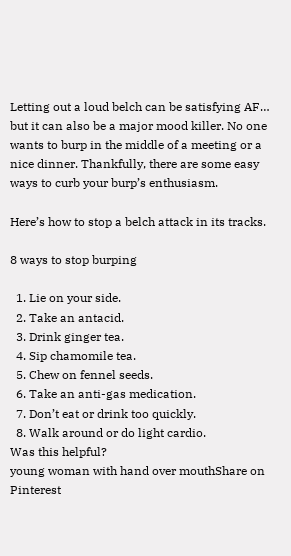Letting out a loud belch can be satisfying AF… but it can also be a major mood killer. No one wants to burp in the middle of a meeting or a nice dinner. Thankfully, there are some easy ways to curb your burp’s enthusiasm.

Here’s how to stop a belch attack in its tracks.

8 ways to stop burping

  1. Lie on your side.
  2. Take an antacid.
  3. Drink ginger tea.
  4. Sip chamomile tea.
  5. Chew on fennel seeds.
  6. Take an anti-gas medication.
  7. Don’t eat or drink too quickly.
  8. Walk around or do light cardio.
Was this helpful?
young woman with hand over mouthShare on Pinterest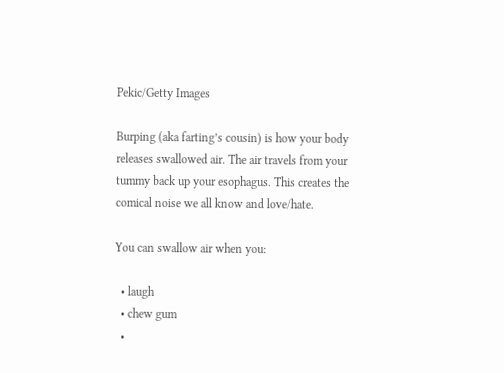Pekic/Getty Images

Burping (aka farting’s cousin) is how your body releases swallowed air. The air travels from your tummy back up your esophagus. This creates the comical noise we all know and love/hate.

You can swallow air when you:

  • laugh
  • chew gum
  •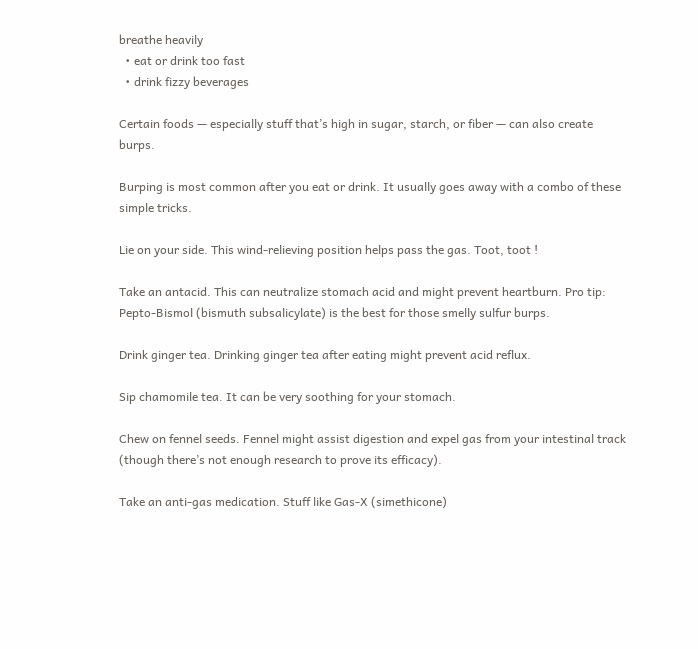breathe heavily
  • eat or drink too fast
  • drink fizzy beverages

Certain foods — especially stuff that’s high in sugar, starch, or fiber — can also create burps.

Burping is most common after you eat or drink. It usually goes away with a combo of these simple tricks.

Lie on your side. This wind-relieving position helps pass the gas. Toot, toot !

Take an antacid. This can neutralize stomach acid and might prevent heartburn. Pro tip: Pepto-Bismol (bismuth subsalicylate) is the best for those smelly sulfur burps.

Drink ginger tea. Drinking ginger tea after eating might prevent acid reflux.

Sip chamomile tea. It can be very soothing for your stomach.

Chew on fennel seeds. Fennel might assist digestion and expel gas from your intestinal track (though there’s not enough research to prove its efficacy).

Take an anti-gas medication. Stuff like Gas-X (simethicone)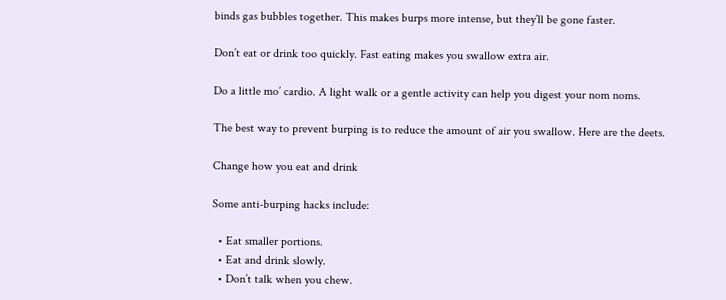binds gas bubbles together. This makes burps more intense, but they’ll be gone faster.

Don’t eat or drink too quickly. Fast eating makes you swallow extra air.

Do a little mo’ cardio. A light walk or a gentle activity can help you digest your nom noms.

The best way to prevent burping is to reduce the amount of air you swallow. Here are the deets.

Change how you eat and drink

Some anti-burping hacks include:

  • Eat smaller portions.
  • Eat and drink slowly.
  • Don’t talk when you chew.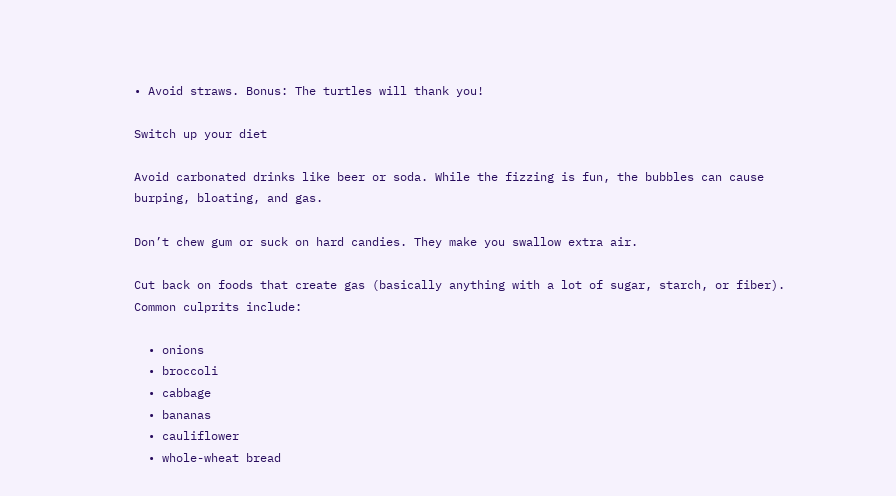• Avoid straws. Bonus: The turtles will thank you!

Switch up your diet

Avoid carbonated drinks like beer or soda. While the fizzing is fun, the bubbles can cause burping, bloating, and gas.

Don’t chew gum or suck on hard candies. They make you swallow extra air.

Cut back on foods that create gas (basically anything with a lot of sugar, starch, or fiber). Common culprits include:

  • onions
  • broccoli
  • cabbage
  • bananas
  • cauliflower
  • whole-wheat bread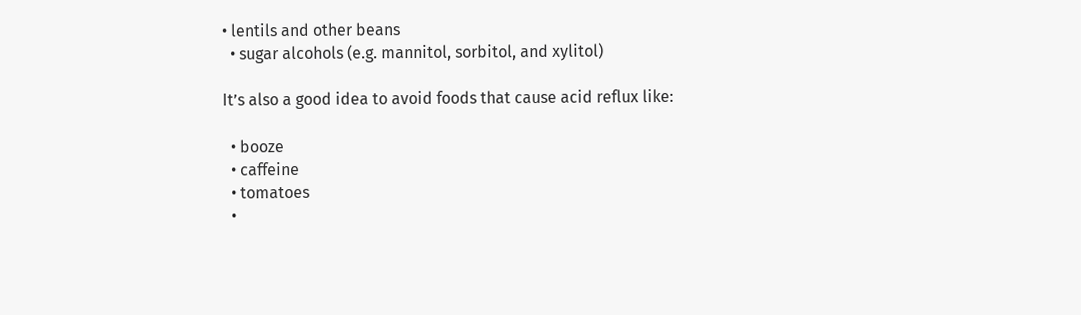• lentils and other beans
  • sugar alcohols (e.g. mannitol, sorbitol, and xylitol)

It’s also a good idea to avoid foods that cause acid reflux like:

  • booze
  • caffeine
  • tomatoes
  •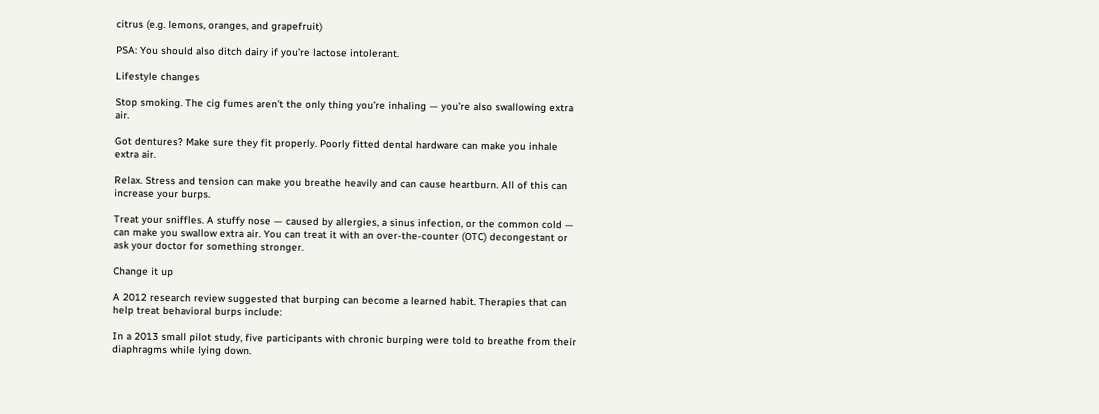citrus (e.g. lemons, oranges, and grapefruit)

PSA: You should also ditch dairy if you’re lactose intolerant.

Lifestyle changes

Stop smoking. The cig fumes aren’t the only thing you’re inhaling — you’re also swallowing extra air.

Got dentures? Make sure they fit properly. Poorly fitted dental hardware can make you inhale extra air.

Relax. Stress and tension can make you breathe heavily and can cause heartburn. All of this can increase your burps.

Treat your sniffles. A stuffy nose — caused by allergies, a sinus infection, or the common cold — can make you swallow extra air. You can treat it with an over-the-counter (OTC) decongestant or ask your doctor for something stronger.

Change it up

A 2012 research review suggested that burping can become a learned habit. Therapies that can help treat behavioral burps include:

In a 2013 small pilot study, five participants with chronic burping were told to breathe from their diaphragms while lying down.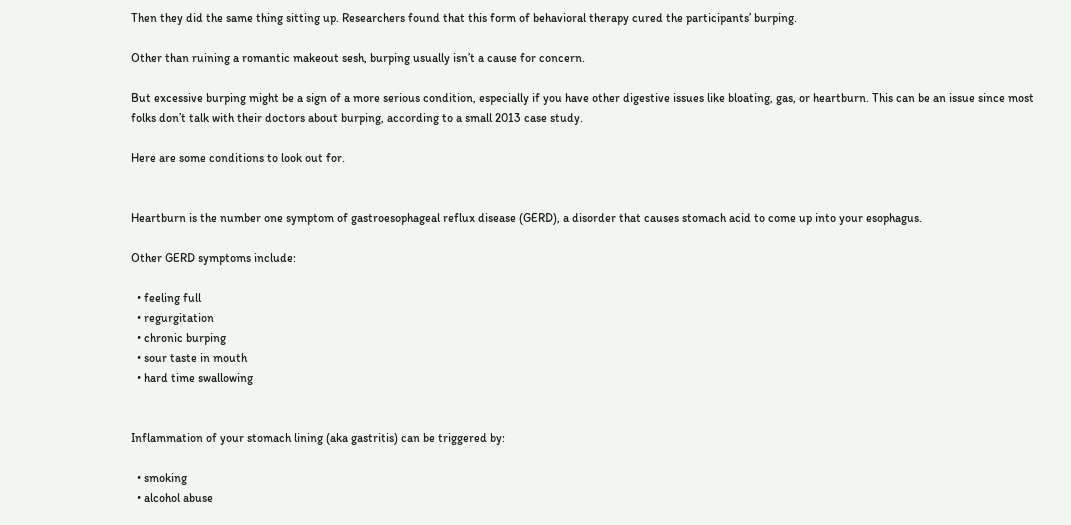Then they did the same thing sitting up. Researchers found that this form of behavioral therapy cured the participants’ burping.

Other than ruining a romantic makeout sesh, burping usually isn’t a cause for concern.

But excessive burping might be a sign of a more serious condition, especially if you have other digestive issues like bloating, gas, or heartburn. This can be an issue since most folks don’t talk with their doctors about burping, according to a small 2013 case study.

Here are some conditions to look out for.


Heartburn is the number one symptom of gastroesophageal reflux disease (GERD), a disorder that causes stomach acid to come up into your esophagus.

Other GERD symptoms include:

  • feeling full
  • regurgitation
  • chronic burping
  • sour taste in mouth
  • hard time swallowing


Inflammation of your stomach lining (aka gastritis) can be triggered by:

  • smoking
  • alcohol abuse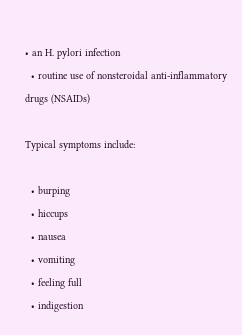• an H. pylori infection
  • routine use of nonsteroidal anti-inflammatory drugs (NSAIDs)

Typical symptoms include:

  • burping
  • hiccups
  • nausea
  • vomiting
  • feeling full
  • indigestion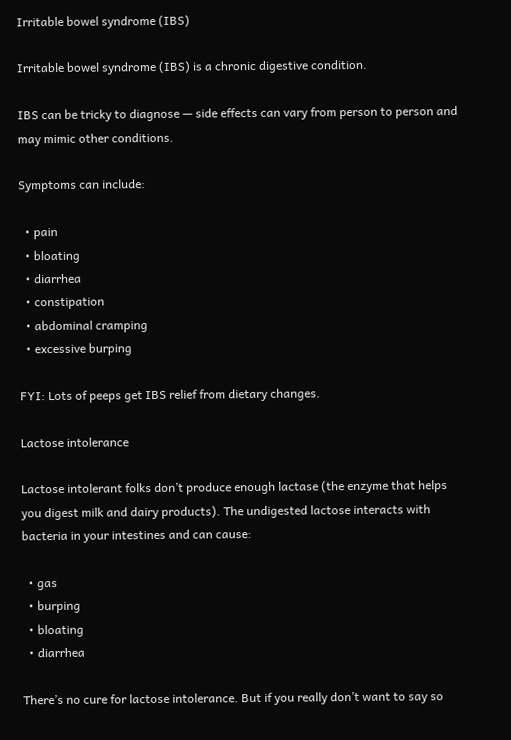Irritable bowel syndrome (IBS)

Irritable bowel syndrome (IBS) is a chronic digestive condition.

IBS can be tricky to diagnose — side effects can vary from person to person and may mimic other conditions.

Symptoms can include:

  • pain
  • bloating
  • diarrhea
  • constipation
  • abdominal cramping
  • excessive burping

FYI: Lots of peeps get IBS relief from dietary changes.

Lactose intolerance

Lactose intolerant folks don’t produce enough lactase (the enzyme that helps you digest milk and dairy products). The undigested lactose interacts with bacteria in your intestines and can cause:

  • gas
  • burping
  • bloating
  • diarrhea

There’s no cure for lactose intolerance. But if you really don’t want to say so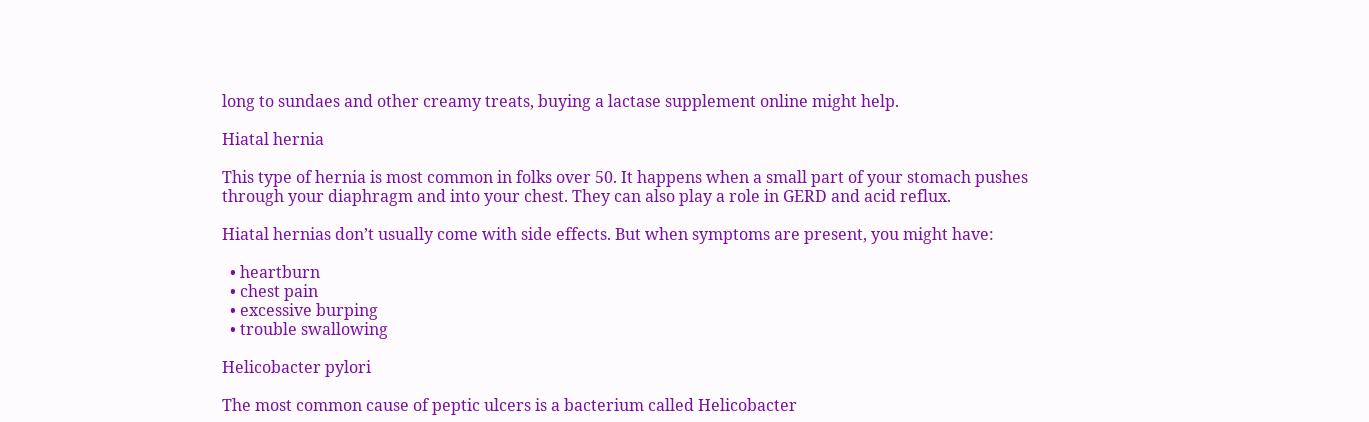long to sundaes and other creamy treats, buying a lactase supplement online might help.

Hiatal hernia

This type of hernia is most common in folks over 50. It happens when a small part of your stomach pushes through your diaphragm and into your chest. They can also play a role in GERD and acid reflux.

Hiatal hernias don’t usually come with side effects. But when symptoms are present, you might have:

  • heartburn
  • chest pain
  • excessive burping
  • trouble swallowing

Helicobacter pylori

The most common cause of peptic ulcers is a bacterium called Helicobacter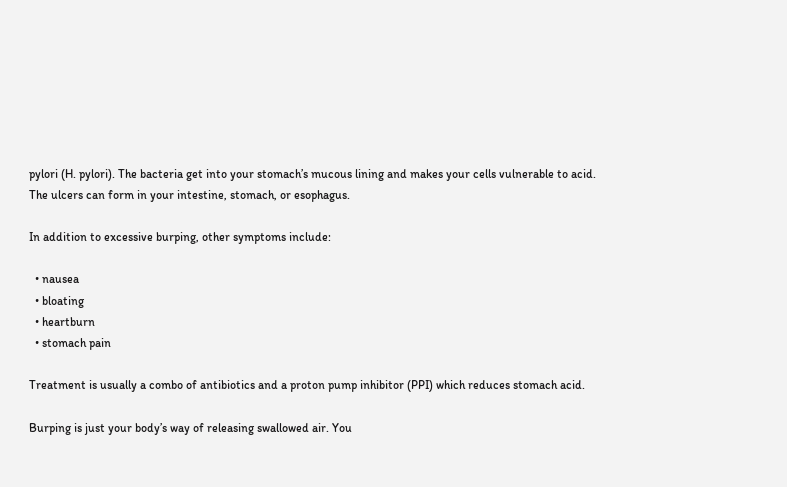pylori (H. pylori). The bacteria get into your stomach’s mucous lining and makes your cells vulnerable to acid. The ulcers can form in your intestine, stomach, or esophagus.

In addition to excessive burping, other symptoms include:

  • nausea
  • bloating
  • heartburn
  • stomach pain

Treatment is usually a combo of antibiotics and a proton pump inhibitor (PPI) which reduces stomach acid.

Burping is just your body’s way of releasing swallowed air. You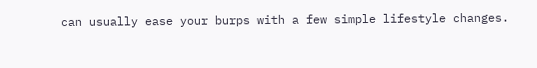can usually ease your burps with a few simple lifestyle changes.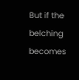But if the belching becomes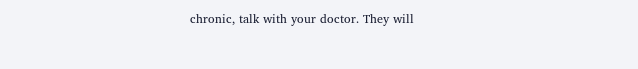chronic, talk with your doctor. They will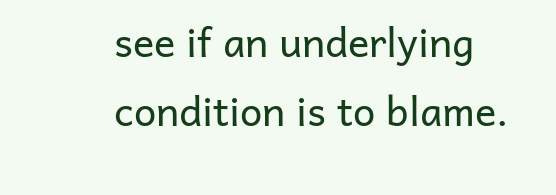see if an underlying condition is to blame.